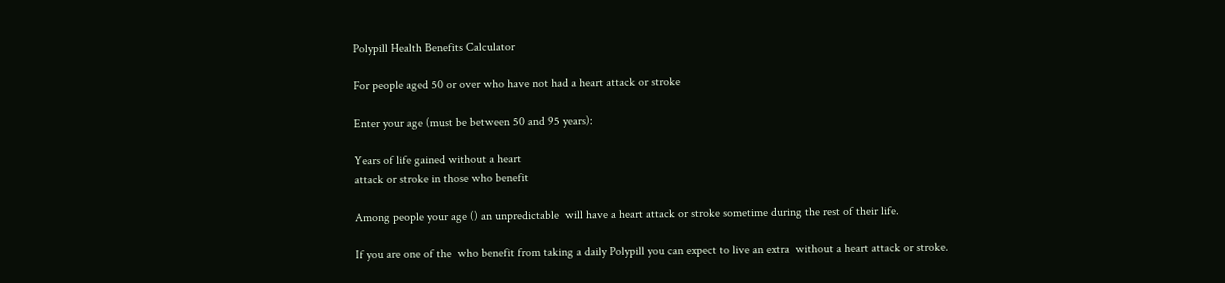Polypill Health Benefits Calculator

For people aged 50 or over who have not had a heart attack or stroke

Enter your age (must be between 50 and 95 years):

Years of life gained without a heart
attack or stroke in those who benefit

Among people your age () an unpredictable  will have a heart attack or stroke sometime during the rest of their life.

If you are one of the  who benefit from taking a daily Polypill you can expect to live an extra  without a heart attack or stroke.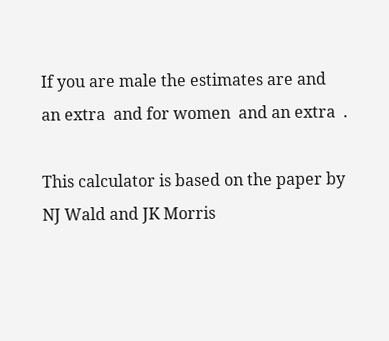If you are male the estimates are and an extra  and for women  and an extra  .

This calculator is based on the paper by NJ Wald and JK Morris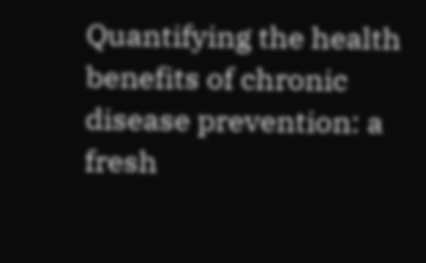Quantifying the health benefits of chronic disease prevention: a fresh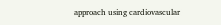approach using cardiovascular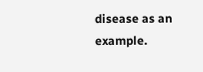disease as an example.